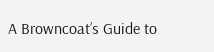A Browncoat’s Guide to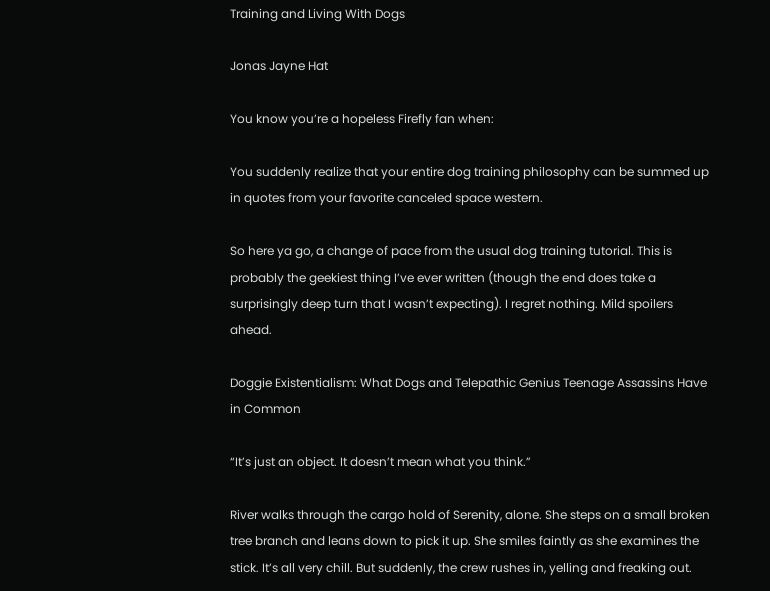Training and Living With Dogs

Jonas Jayne Hat

You know you’re a hopeless Firefly fan when:

You suddenly realize that your entire dog training philosophy can be summed up in quotes from your favorite canceled space western.

So here ya go, a change of pace from the usual dog training tutorial. This is probably the geekiest thing I’ve ever written (though the end does take a surprisingly deep turn that I wasn’t expecting). I regret nothing. Mild spoilers ahead.

Doggie Existentialism: What Dogs and Telepathic Genius Teenage Assassins Have in Common

“It’s just an object. It doesn’t mean what you think.”

River walks through the cargo hold of Serenity, alone. She steps on a small broken tree branch and leans down to pick it up. She smiles faintly as she examines the stick. It’s all very chill. But suddenly, the crew rushes in, yelling and freaking out.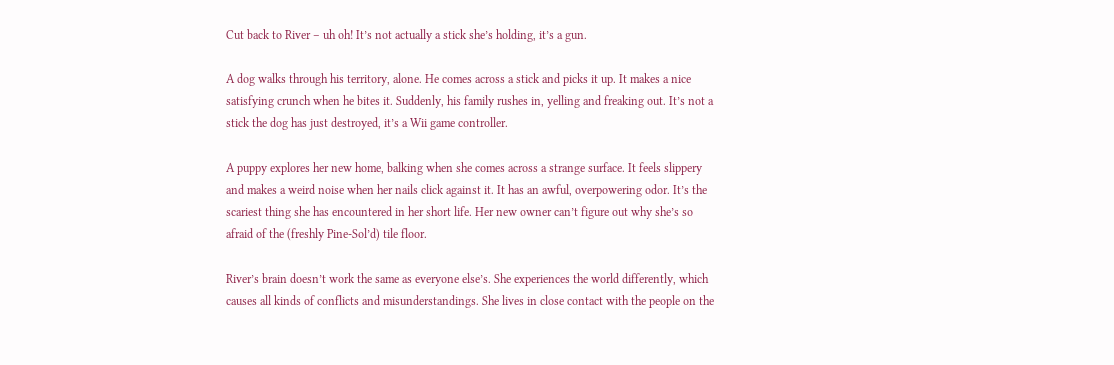Cut back to River – uh oh! It’s not actually a stick she’s holding, it’s a gun.

A dog walks through his territory, alone. He comes across a stick and picks it up. It makes a nice satisfying crunch when he bites it. Suddenly, his family rushes in, yelling and freaking out. It’s not a stick the dog has just destroyed, it’s a Wii game controller.

A puppy explores her new home, balking when she comes across a strange surface. It feels slippery and makes a weird noise when her nails click against it. It has an awful, overpowering odor. It’s the scariest thing she has encountered in her short life. Her new owner can’t figure out why she’s so afraid of the (freshly Pine-Sol’d) tile floor.

River’s brain doesn’t work the same as everyone else’s. She experiences the world differently, which causes all kinds of conflicts and misunderstandings. She lives in close contact with the people on the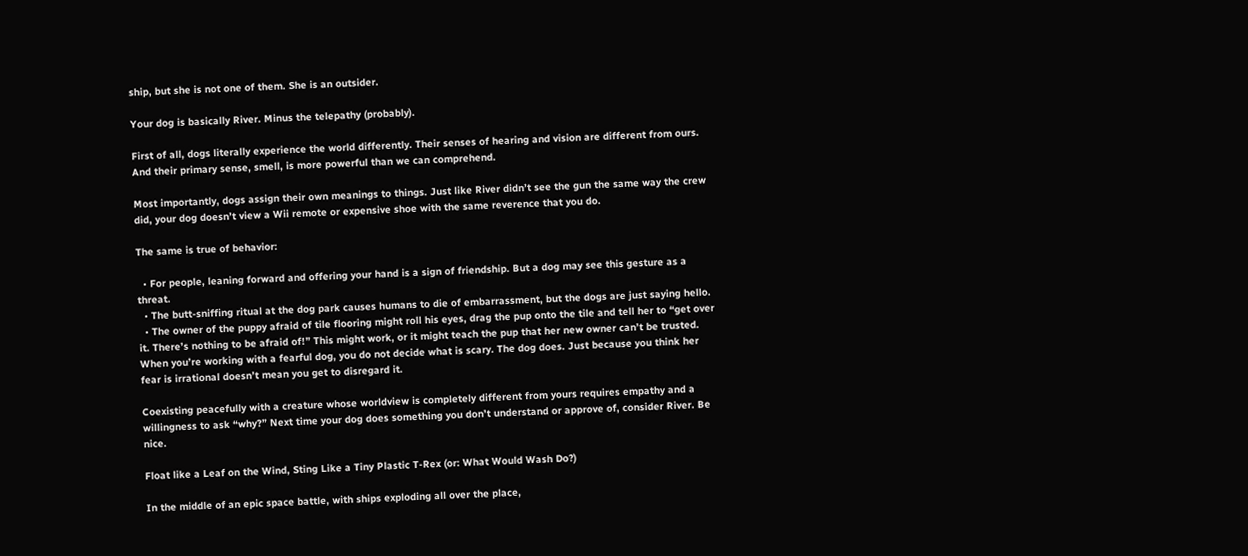ship, but she is not one of them. She is an outsider.

Your dog is basically River. Minus the telepathy (probably).

First of all, dogs literally experience the world differently. Their senses of hearing and vision are different from ours. And their primary sense, smell, is more powerful than we can comprehend.

Most importantly, dogs assign their own meanings to things. Just like River didn’t see the gun the same way the crew did, your dog doesn’t view a Wii remote or expensive shoe with the same reverence that you do.

The same is true of behavior:

  • For people, leaning forward and offering your hand is a sign of friendship. But a dog may see this gesture as a threat.
  • The butt-sniffing ritual at the dog park causes humans to die of embarrassment, but the dogs are just saying hello.
  • The owner of the puppy afraid of tile flooring might roll his eyes, drag the pup onto the tile and tell her to “get over it. There’s nothing to be afraid of!” This might work, or it might teach the pup that her new owner can’t be trusted. When you’re working with a fearful dog, you do not decide what is scary. The dog does. Just because you think her fear is irrational doesn’t mean you get to disregard it.

Coexisting peacefully with a creature whose worldview is completely different from yours requires empathy and a willingness to ask “why?” Next time your dog does something you don’t understand or approve of, consider River. Be nice.

Float like a Leaf on the Wind, Sting Like a Tiny Plastic T-Rex (or: What Would Wash Do?)

In the middle of an epic space battle, with ships exploding all over the place,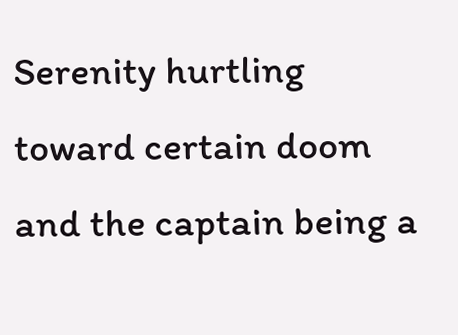Serenity hurtling toward certain doom and the captain being a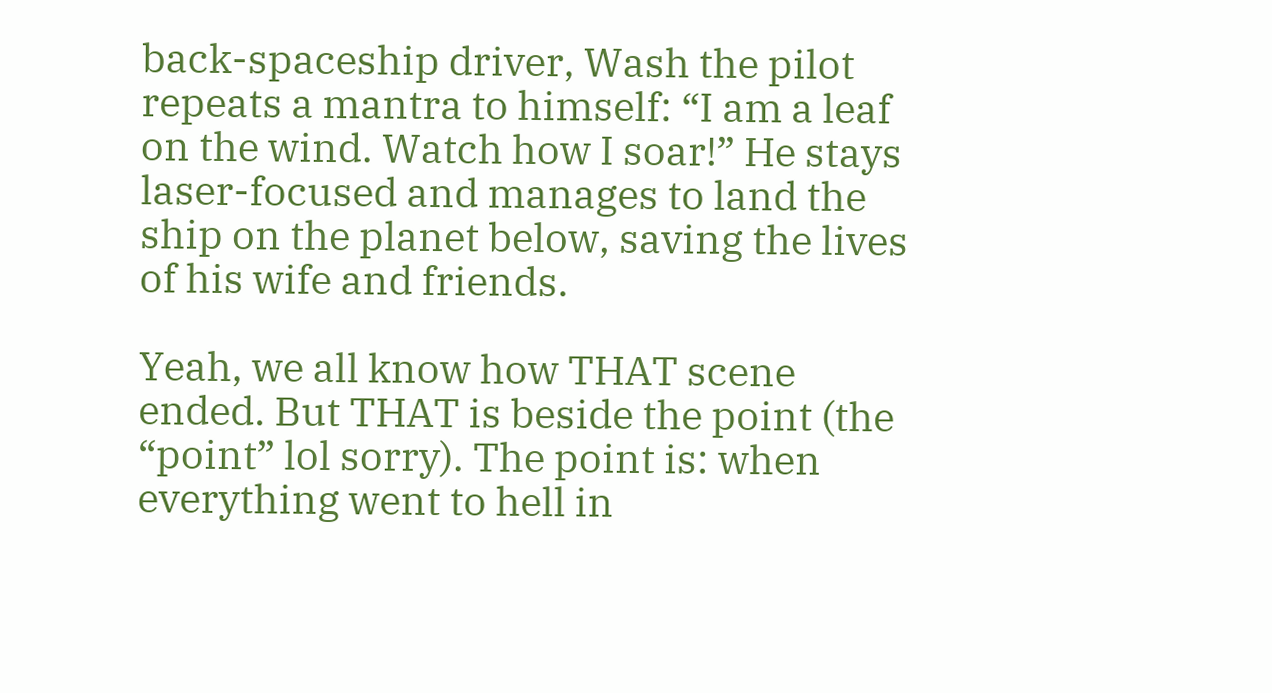back-spaceship driver, Wash the pilot repeats a mantra to himself: “I am a leaf on the wind. Watch how I soar!” He stays laser-focused and manages to land the ship on the planet below, saving the lives of his wife and friends.

Yeah, we all know how THAT scene ended. But THAT is beside the point (the “point” lol sorry). The point is: when everything went to hell in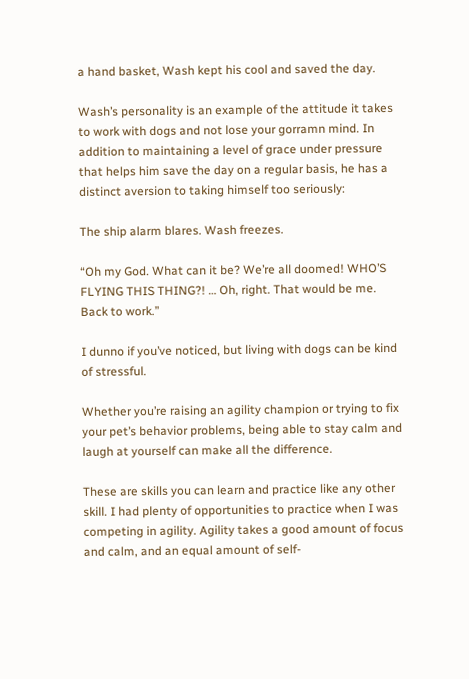a hand basket, Wash kept his cool and saved the day.

Wash’s personality is an example of the attitude it takes to work with dogs and not lose your gorramn mind. In addition to maintaining a level of grace under pressure that helps him save the day on a regular basis, he has a distinct aversion to taking himself too seriously:

The ship alarm blares. Wash freezes.

“Oh my God. What can it be? We’re all doomed! WHO’S FLYING THIS THING?! … Oh, right. That would be me. Back to work.”

I dunno if you’ve noticed, but living with dogs can be kind of stressful.

Whether you’re raising an agility champion or trying to fix your pet’s behavior problems, being able to stay calm and laugh at yourself can make all the difference.

These are skills you can learn and practice like any other skill. I had plenty of opportunities to practice when I was competing in agility. Agility takes a good amount of focus and calm, and an equal amount of self-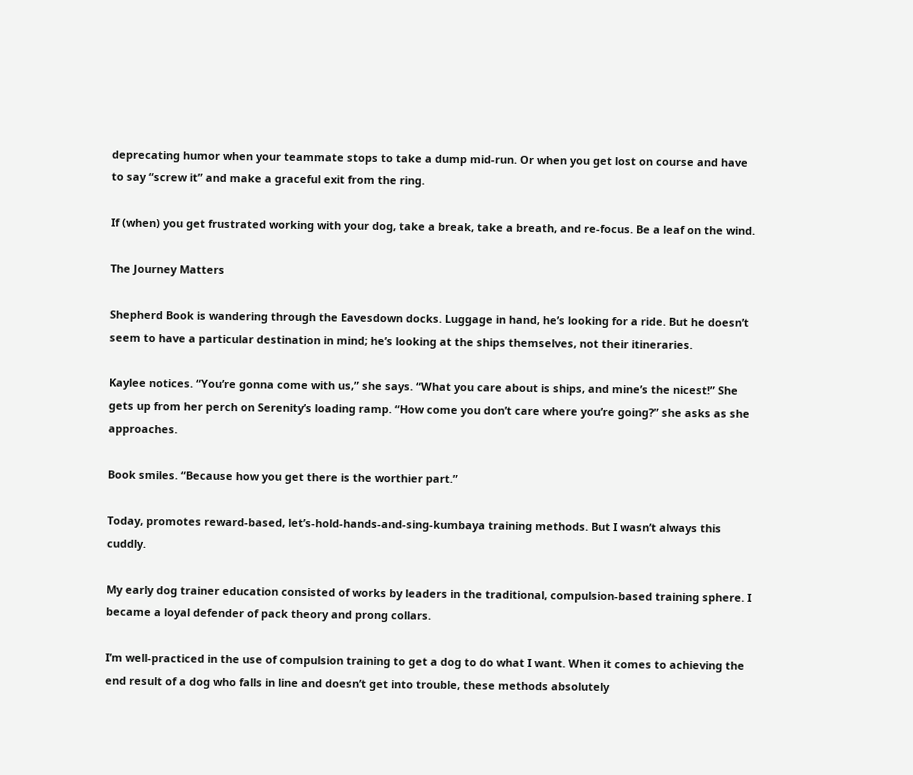deprecating humor when your teammate stops to take a dump mid-run. Or when you get lost on course and have to say “screw it” and make a graceful exit from the ring.

If (when) you get frustrated working with your dog, take a break, take a breath, and re-focus. Be a leaf on the wind.

The Journey Matters

Shepherd Book is wandering through the Eavesdown docks. Luggage in hand, he’s looking for a ride. But he doesn’t seem to have a particular destination in mind; he’s looking at the ships themselves, not their itineraries.

Kaylee notices. “You’re gonna come with us,” she says. “What you care about is ships, and mine’s the nicest!” She gets up from her perch on Serenity’s loading ramp. “How come you don’t care where you’re going?” she asks as she approaches.

Book smiles. “Because how you get there is the worthier part.”

Today, promotes reward-based, let’s-hold-hands-and-sing-kumbaya training methods. But I wasn’t always this cuddly.

My early dog trainer education consisted of works by leaders in the traditional, compulsion-based training sphere. I became a loyal defender of pack theory and prong collars.

I’m well-practiced in the use of compulsion training to get a dog to do what I want. When it comes to achieving the end result of a dog who falls in line and doesn’t get into trouble, these methods absolutely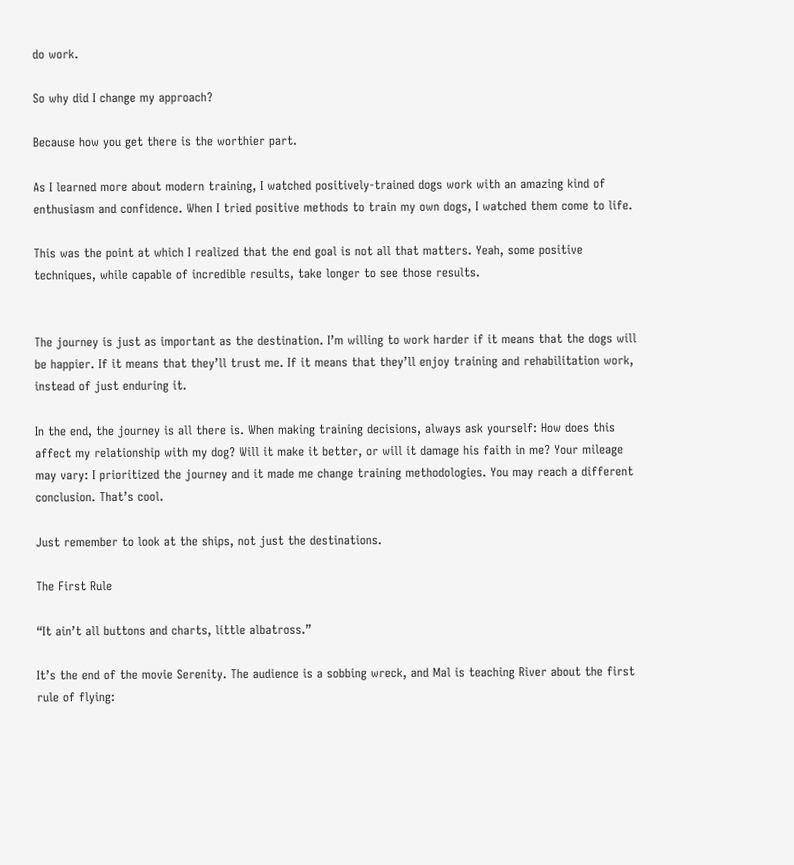do work.

So why did I change my approach?

Because how you get there is the worthier part.

As I learned more about modern training, I watched positively-trained dogs work with an amazing kind of enthusiasm and confidence. When I tried positive methods to train my own dogs, I watched them come to life.

This was the point at which I realized that the end goal is not all that matters. Yeah, some positive techniques, while capable of incredible results, take longer to see those results.


The journey is just as important as the destination. I’m willing to work harder if it means that the dogs will be happier. If it means that they’ll trust me. If it means that they’ll enjoy training and rehabilitation work, instead of just enduring it.

In the end, the journey is all there is. When making training decisions, always ask yourself: How does this affect my relationship with my dog? Will it make it better, or will it damage his faith in me? Your mileage may vary: I prioritized the journey and it made me change training methodologies. You may reach a different conclusion. That’s cool.

Just remember to look at the ships, not just the destinations.

The First Rule

“It ain’t all buttons and charts, little albatross.”

It’s the end of the movie Serenity. The audience is a sobbing wreck, and Mal is teaching River about the first rule of flying: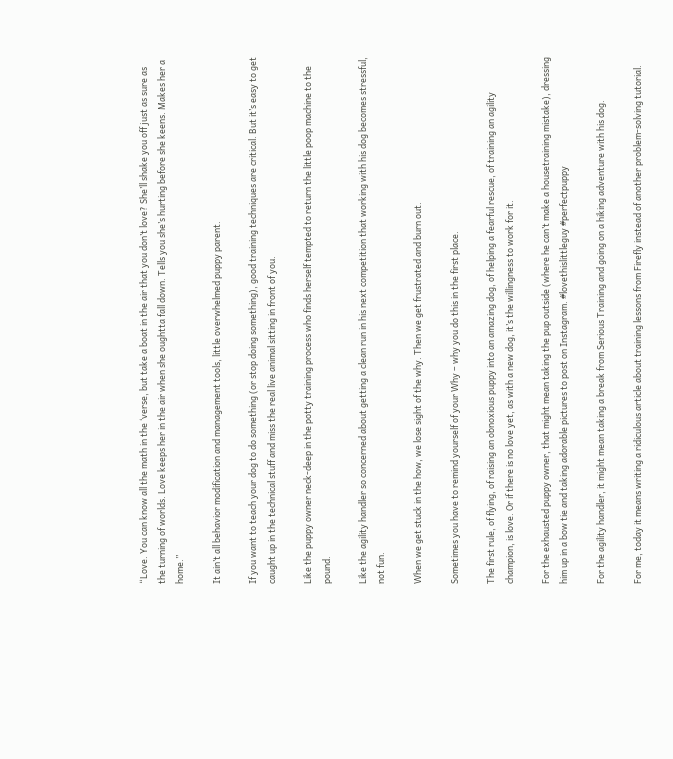“Love. You can know all the math in the ‘verse, but take a boat in the air that you don’t love? She’ll shake you off just as sure as the turning of worlds. Love keeps her in the air when she oughtta fall down. Tells you she’s hurting before she keens. Makes her a home.”

It ain’t all behavior modification and management tools, little overwhelmed puppy parent.

If you want to teach your dog to do something (or stop doing something), good training techniques are critical. But it’s easy to get caught up in the technical stuff and miss the real live animal sitting in front of you.

Like the puppy owner neck-deep in the potty training process who finds herself tempted to return the little poop machine to the pound.

Like the agility handler so concerned about getting a clean run in his next competition that working with his dog becomes stressful, not fun.

When we get stuck in the how, we lose sight of the why. Then we get frustrated and burn out.

Sometimes you have to remind yourself of your Why – why you do this in the first place.

The first rule, of flying, of raising an obnoxious puppy into an amazing dog, of helping a fearful rescue, of training an agility champion, is love. Or if there is no love yet, as with a new dog, it’s the willingness to work for it.

For the exhausted puppy owner, that might mean taking the pup outside (where he can’t make a housetraining mistake), dressing him up in a bow tie and taking adorable pictures to post on Instagram. #lovethislittleguy #perfectpuppy

For the agility handler, it might mean taking a break from Serious Training and going on a hiking adventure with his dog.

For me, today it means writing a ridiculous article about training lessons from Firefly instead of another problem-solving tutorial.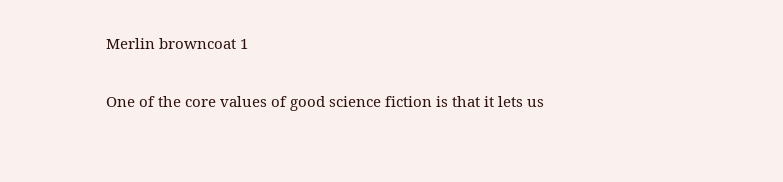Merlin browncoat 1

One of the core values of good science fiction is that it lets us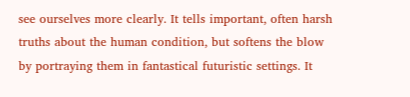see ourselves more clearly. It tells important, often harsh truths about the human condition, but softens the blow by portraying them in fantastical futuristic settings. It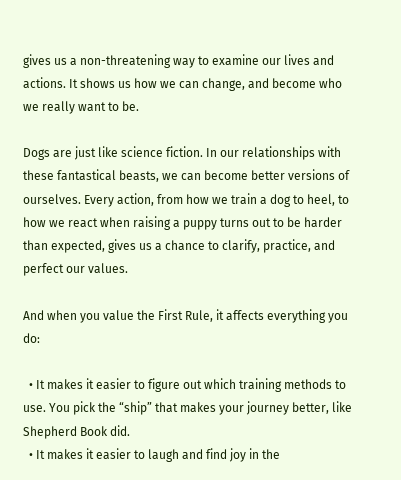gives us a non-threatening way to examine our lives and actions. It shows us how we can change, and become who we really want to be.

Dogs are just like science fiction. In our relationships with these fantastical beasts, we can become better versions of ourselves. Every action, from how we train a dog to heel, to how we react when raising a puppy turns out to be harder than expected, gives us a chance to clarify, practice, and perfect our values.

And when you value the First Rule, it affects everything you do:

  • It makes it easier to figure out which training methods to use. You pick the “ship” that makes your journey better, like Shepherd Book did.
  • It makes it easier to laugh and find joy in the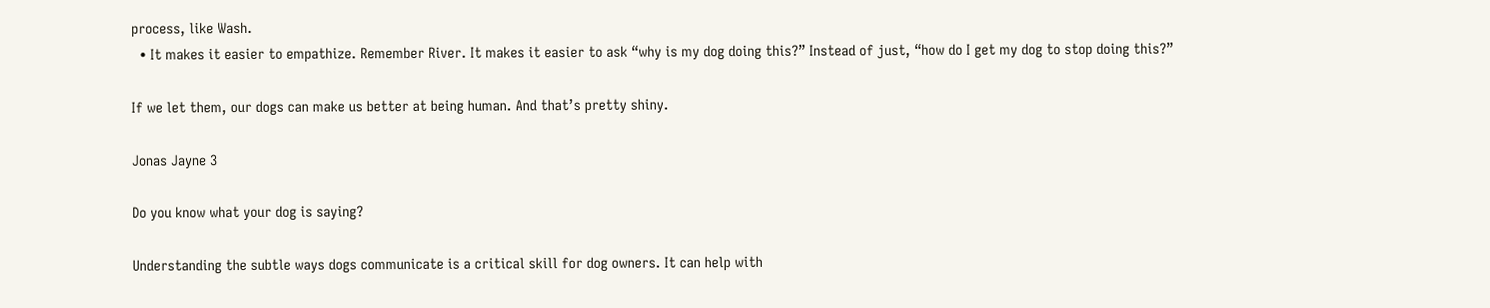process, like Wash.
  • It makes it easier to empathize. Remember River. It makes it easier to ask “why is my dog doing this?” Instead of just, “how do I get my dog to stop doing this?”

If we let them, our dogs can make us better at being human. And that’s pretty shiny.

Jonas Jayne 3

Do you know what your dog is saying?

Understanding the subtle ways dogs communicate is a critical skill for dog owners. It can help with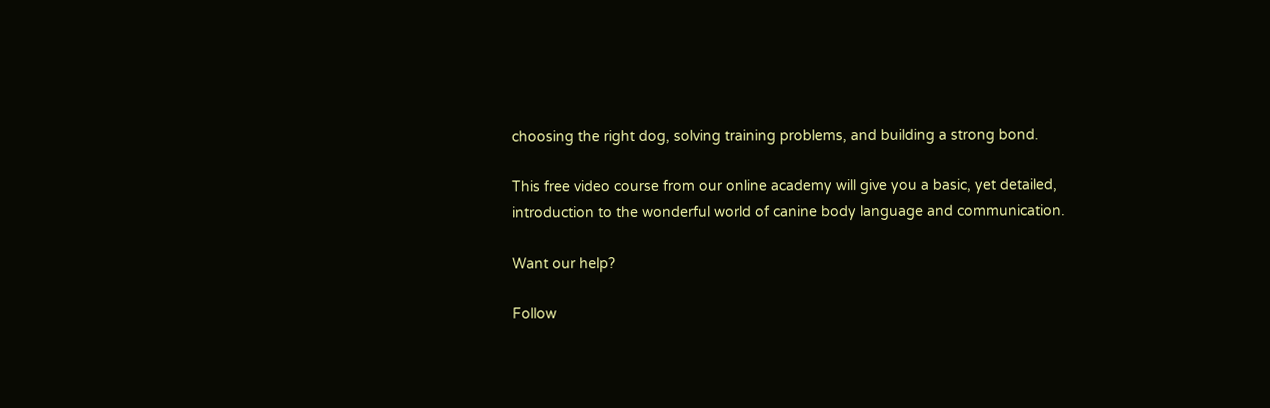choosing the right dog, solving training problems, and building a strong bond.

This free video course from our online academy will give you a basic, yet detailed, introduction to the wonderful world of canine body language and communication.

Want our help?

Follow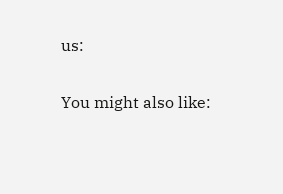us:

You might also like: